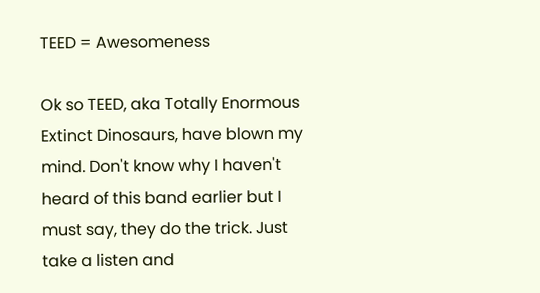TEED = Awesomeness

Ok so TEED, aka Totally Enormous Extinct Dinosaurs, have blown my mind. Don't know why I haven't heard of this band earlier but I must say, they do the trick. Just take a listen and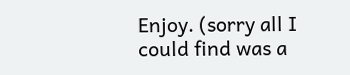Enjoy. (sorry all I could find was a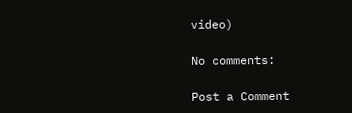video)

No comments:

Post a Comment